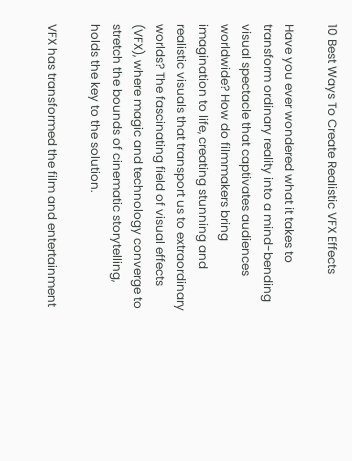10 Best Ways To Create Realistic VFX Effects

Have you ever wondered what it takes to transform ordinary reality into a mind-bending visual spectacle that captivates audiences worldwide? How do filmmakers bring imagination to life, creating stunning and realistic visuals that transport us to extraordinary worlds? The fascinating field of visual effects (VFX), where magic and technology converge to stretch the bounds of cinematic storytelling, holds the key to the solution.

VFX has transformed the film and entertainment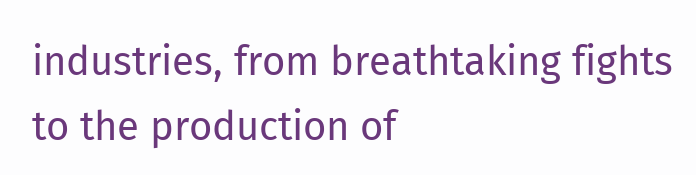industries, from breathtaking fights to the production of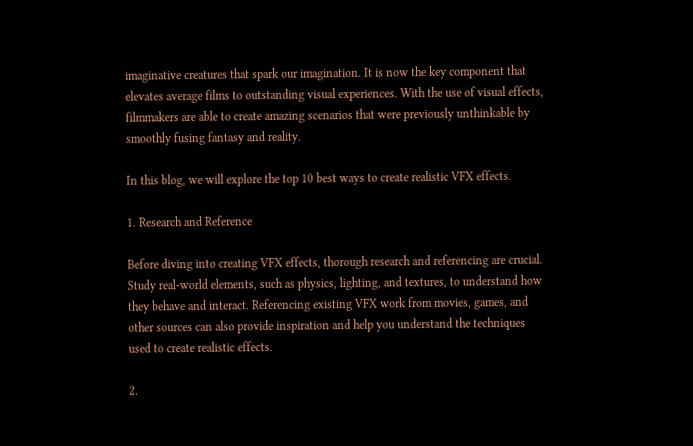imaginative creatures that spark our imagination. It is now the key component that elevates average films to outstanding visual experiences. With the use of visual effects, filmmakers are able to create amazing scenarios that were previously unthinkable by smoothly fusing fantasy and reality.

In this blog, we will explore the top 10 best ways to create realistic VFX effects.

1. Research and Reference

Before diving into creating VFX effects, thorough research and referencing are crucial. Study real-world elements, such as physics, lighting, and textures, to understand how they behave and interact. Referencing existing VFX work from movies, games, and other sources can also provide inspiration and help you understand the techniques used to create realistic effects.

2.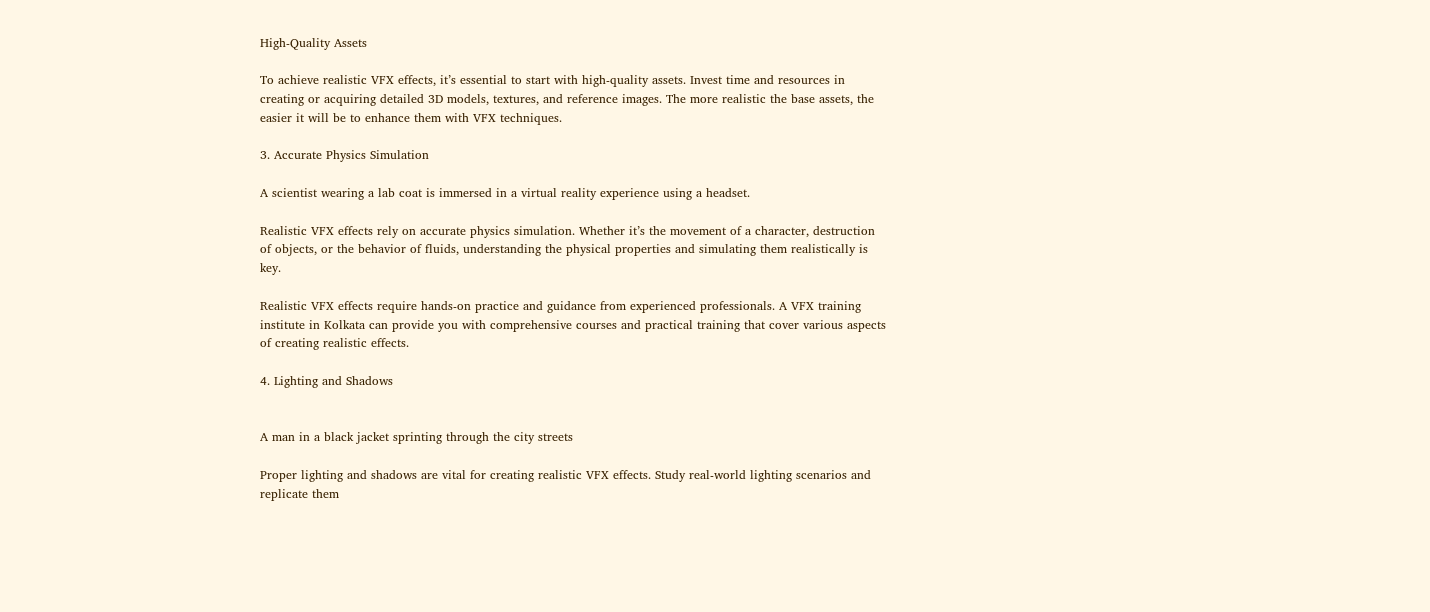High-Quality Assets

To achieve realistic VFX effects, it’s essential to start with high-quality assets. Invest time and resources in creating or acquiring detailed 3D models, textures, and reference images. The more realistic the base assets, the easier it will be to enhance them with VFX techniques.

3. Accurate Physics Simulation

A scientist wearing a lab coat is immersed in a virtual reality experience using a headset.

Realistic VFX effects rely on accurate physics simulation. Whether it’s the movement of a character, destruction of objects, or the behavior of fluids, understanding the physical properties and simulating them realistically is key.

Realistic VFX effects require hands-on practice and guidance from experienced professionals. A VFX training institute in Kolkata can provide you with comprehensive courses and practical training that cover various aspects of creating realistic effects.

4. Lighting and Shadows


A man in a black jacket sprinting through the city streets

Proper lighting and shadows are vital for creating realistic VFX effects. Study real-world lighting scenarios and replicate them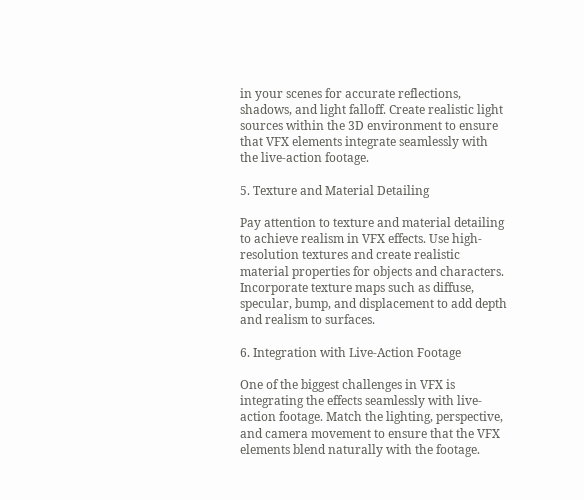in your scenes for accurate reflections, shadows, and light falloff. Create realistic light sources within the 3D environment to ensure that VFX elements integrate seamlessly with the live-action footage.

5. Texture and Material Detailing

Pay attention to texture and material detailing to achieve realism in VFX effects. Use high-resolution textures and create realistic material properties for objects and characters. Incorporate texture maps such as diffuse, specular, bump, and displacement to add depth and realism to surfaces.

6. Integration with Live-Action Footage

One of the biggest challenges in VFX is integrating the effects seamlessly with live-action footage. Match the lighting, perspective, and camera movement to ensure that the VFX elements blend naturally with the footage.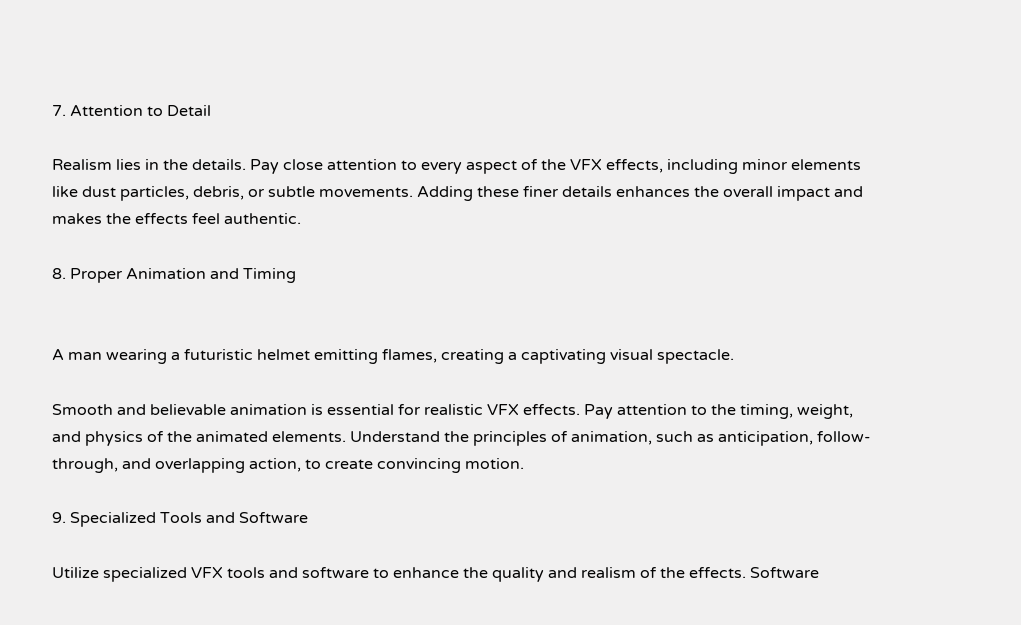7. Attention to Detail

Realism lies in the details. Pay close attention to every aspect of the VFX effects, including minor elements like dust particles, debris, or subtle movements. Adding these finer details enhances the overall impact and makes the effects feel authentic.

8. Proper Animation and Timing


A man wearing a futuristic helmet emitting flames, creating a captivating visual spectacle.

Smooth and believable animation is essential for realistic VFX effects. Pay attention to the timing, weight, and physics of the animated elements. Understand the principles of animation, such as anticipation, follow-through, and overlapping action, to create convincing motion.

9. Specialized Tools and Software

Utilize specialized VFX tools and software to enhance the quality and realism of the effects. Software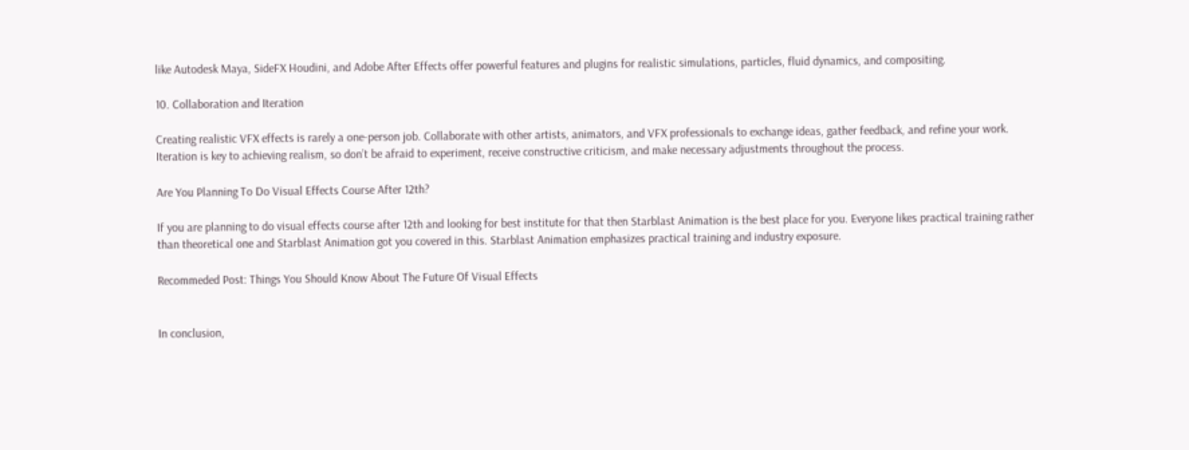like Autodesk Maya, SideFX Houdini, and Adobe After Effects offer powerful features and plugins for realistic simulations, particles, fluid dynamics, and compositing.

10. Collaboration and Iteration

Creating realistic VFX effects is rarely a one-person job. Collaborate with other artists, animators, and VFX professionals to exchange ideas, gather feedback, and refine your work. Iteration is key to achieving realism, so don’t be afraid to experiment, receive constructive criticism, and make necessary adjustments throughout the process.

Are You Planning To Do Visual Effects Course After 12th?

If you are planning to do visual effects course after 12th and looking for best institute for that then Starblast Animation is the best place for you. Everyone likes practical training rather than theoretical one and Starblast Animation got you covered in this. Starblast Animation emphasizes practical training and industry exposure.

Recommeded Post: Things You Should Know About The Future Of Visual Effects


In conclusion,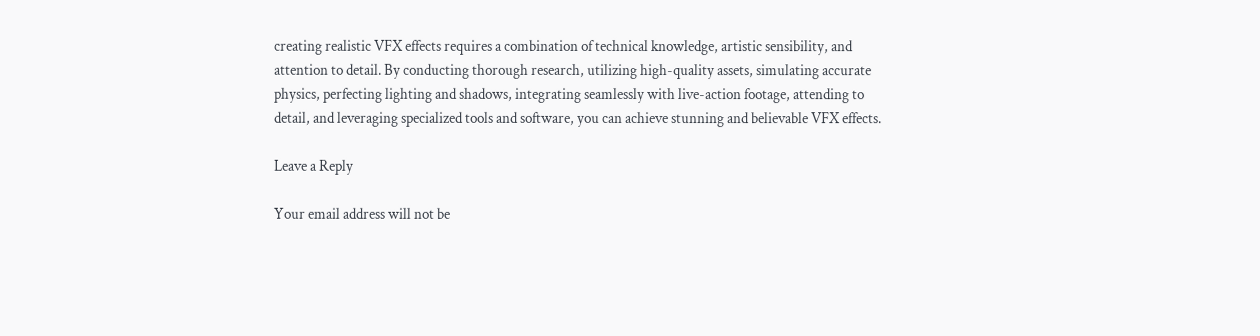creating realistic VFX effects requires a combination of technical knowledge, artistic sensibility, and attention to detail. By conducting thorough research, utilizing high-quality assets, simulating accurate physics, perfecting lighting and shadows, integrating seamlessly with live-action footage, attending to detail, and leveraging specialized tools and software, you can achieve stunning and believable VFX effects.

Leave a Reply

Your email address will not be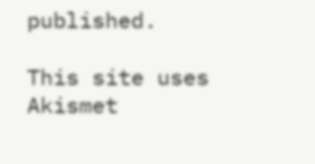published.

This site uses Akismet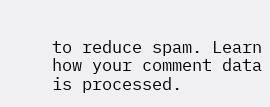to reduce spam. Learn how your comment data is processed.